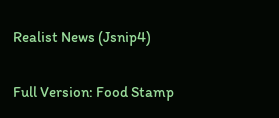Realist News (Jsnip4)

Full Version: Food Stamp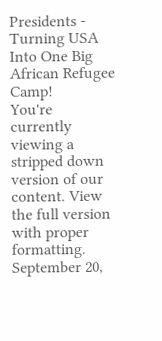Presidents - Turning USA Into One Big African Refugee Camp!
You're currently viewing a stripped down version of our content. View the full version with proper formatting.
September 20,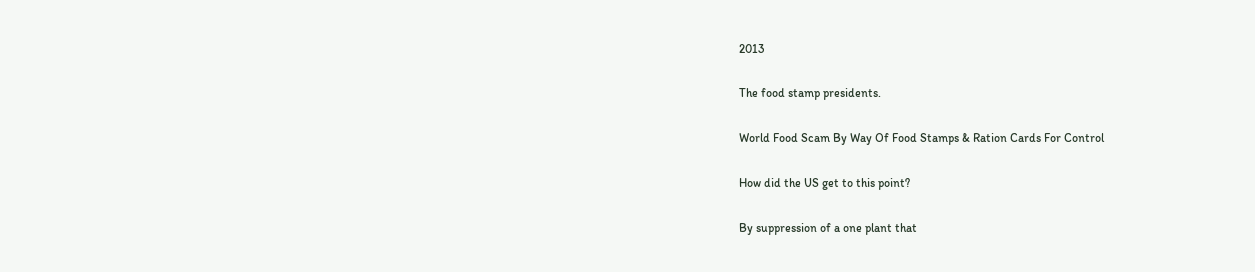2013

The food stamp presidents.

World Food Scam By Way Of Food Stamps & Ration Cards For Control

How did the US get to this point?

By suppression of a one plant that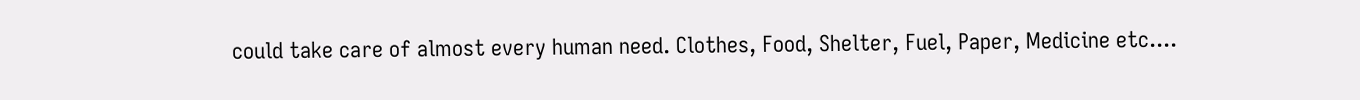could take care of almost every human need. Clothes, Food, Shelter, Fuel, Paper, Medicine etc....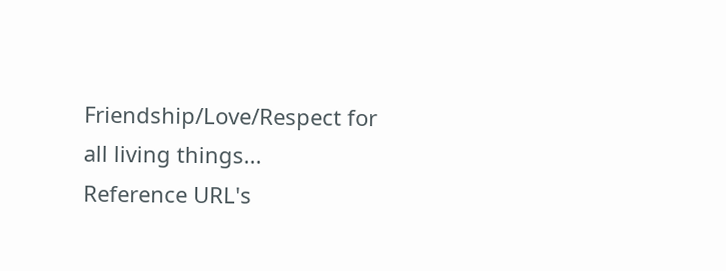Friendship/Love/Respect for all living things...
Reference URL's